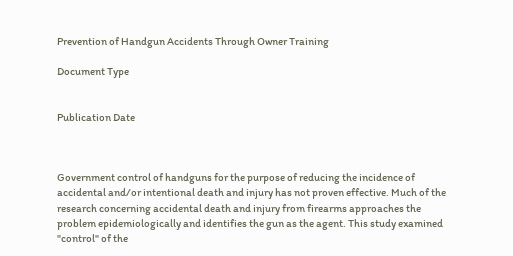Prevention of Handgun Accidents Through Owner Training

Document Type


Publication Date



Government control of handguns for the purpose of reducing the incidence of accidental and/or intentional death and injury has not proven effective. Much of the research concerning accidental death and injury from firearms approaches the problem epidemiologically and identifies the gun as the agent. This study examined "control" of the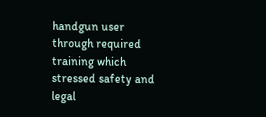handgun user through required training which stressed safety and legal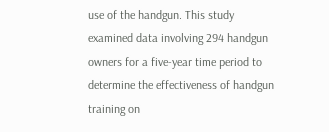use of the handgun. This study examined data involving 294 handgun owners for a five-year time period to determine the effectiveness of handgun training on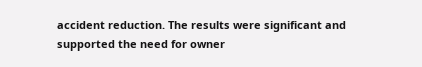accident reduction. The results were significant and supported the need for owner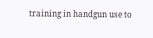training in handgun use to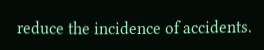reduce the incidence of accidents.